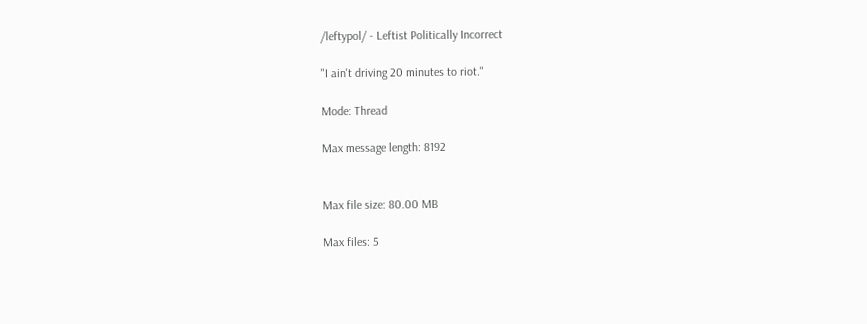/leftypol/ - Leftist Politically Incorrect

"I ain't driving 20 minutes to riot."

Mode: Thread

Max message length: 8192


Max file size: 80.00 MB

Max files: 5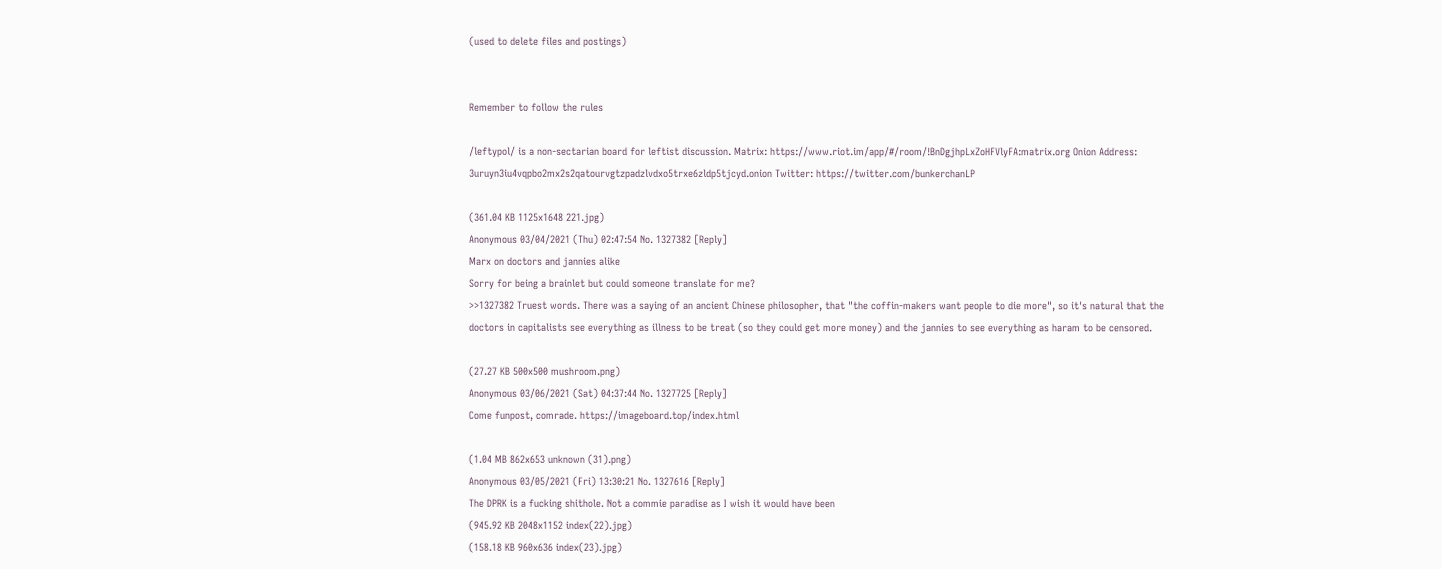(used to delete files and postings)


Remember to follow the rules

/leftypol/ is a non-sectarian board for leftist discussion. Matrix: https://www.riot.im/app/#/room/!BnDgjhpLxZoHFVlyFA:matrix.org Onion Address: 3uruyn3iu4vqpbo2mx2s2qatourvgtzpadzlvdxo5trxe6zldp5tjcyd.onion Twitter: https://twitter.com/bunkerchanLP

(361.04 KB 1125x1648 221.jpg)
Anonymous 03/04/2021 (Thu) 02:47:54 No. 1327382 [Reply]
Marx on doctors and jannies alike
Sorry for being a brainlet but could someone translate for me?
>>1327382 Truest words. There was a saying of an ancient Chinese philosopher, that "the coffin-makers want people to die more", so it's natural that the doctors in capitalists see everything as illness to be treat (so they could get more money) and the jannies to see everything as haram to be censored.

(27.27 KB 500x500 mushroom.png)
Anonymous 03/06/2021 (Sat) 04:37:44 No. 1327725 [Reply]
Come funpost, comrade. https://imageboard.top/index.html

(1.04 MB 862x653 unknown (31).png)
Anonymous 03/05/2021 (Fri) 13:30:21 No. 1327616 [Reply]
The DPRK is a fucking shithole. Not a commie paradise as I wish it would have been
(945.92 KB 2048x1152 index(22).jpg)
(158.18 KB 960x636 index(23).jpg)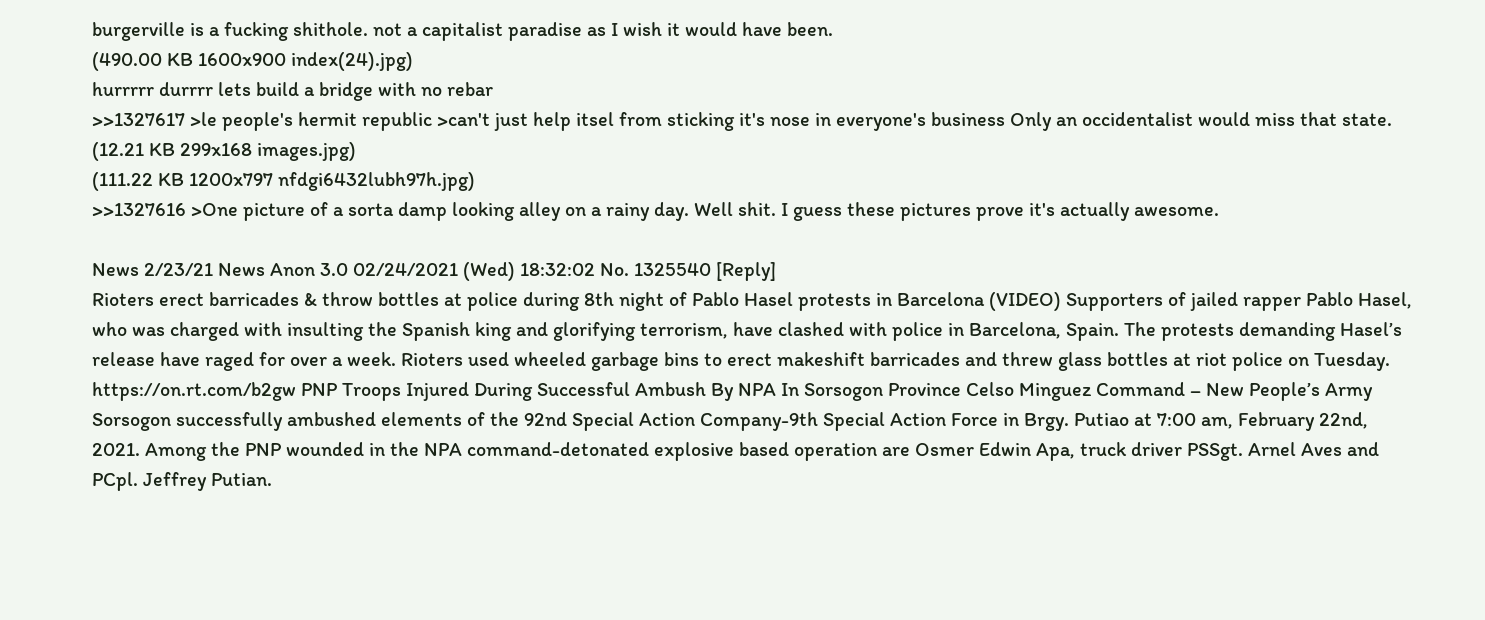burgerville is a fucking shithole. not a capitalist paradise as I wish it would have been.
(490.00 KB 1600x900 index(24).jpg)
hurrrrr durrrr lets build a bridge with no rebar
>>1327617 >le people's hermit republic >can't just help itsel from sticking it's nose in everyone's business Only an occidentalist would miss that state.
(12.21 KB 299x168 images.jpg)
(111.22 KB 1200x797 nfdgi6432lubh97h.jpg)
>>1327616 >One picture of a sorta damp looking alley on a rainy day. Well shit. I guess these pictures prove it's actually awesome.

News 2/23/21 News Anon 3.0 02/24/2021 (Wed) 18:32:02 No. 1325540 [Reply]
Rioters erect barricades & throw bottles at police during 8th night of Pablo Hasel protests in Barcelona (VIDEO) Supporters of jailed rapper Pablo Hasel, who was charged with insulting the Spanish king and glorifying terrorism, have clashed with police in Barcelona, Spain. The protests demanding Hasel’s release have raged for over a week. Rioters used wheeled garbage bins to erect makeshift barricades and threw glass bottles at riot police on Tuesday. https://on.rt.com/b2gw PNP Troops Injured During Successful Ambush By NPA In Sorsogon Province Celso Minguez Command – New People’s Army Sorsogon successfully ambushed elements of the 92nd Special Action Company-9th Special Action Force in Brgy. Putiao at 7:00 am, February 22nd, 2021. Among the PNP wounded in the NPA command-detonated explosive based operation are Osmer Edwin Apa, truck driver PSSgt. Arnel Aves and PCpl. Jeffrey Putian.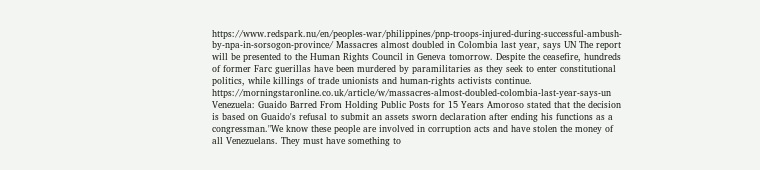https://www.redspark.nu/en/peoples-war/philippines/pnp-troops-injured-during-successful-ambush-by-npa-in-sorsogon-province/ Massacres almost doubled in Colombia last year, says UN The report will be presented to the Human Rights Council in Geneva tomorrow. Despite the ceasefire, hundreds of former Farc guerillas have been murdered by paramilitaries as they seek to enter constitutional politics, while killings of trade unionists and human-rights activists continue. https://morningstaronline.co.uk/article/w/massacres-almost-doubled-colombia-last-year-says-un Venezuela: Guaido Barred From Holding Public Posts for 15 Years Amoroso stated that the decision is based on Guaido's refusal to submit an assets sworn declaration after ending his functions as a congressman."We know these people are involved in corruption acts and have stolen the money of all Venezuelans. They must have something to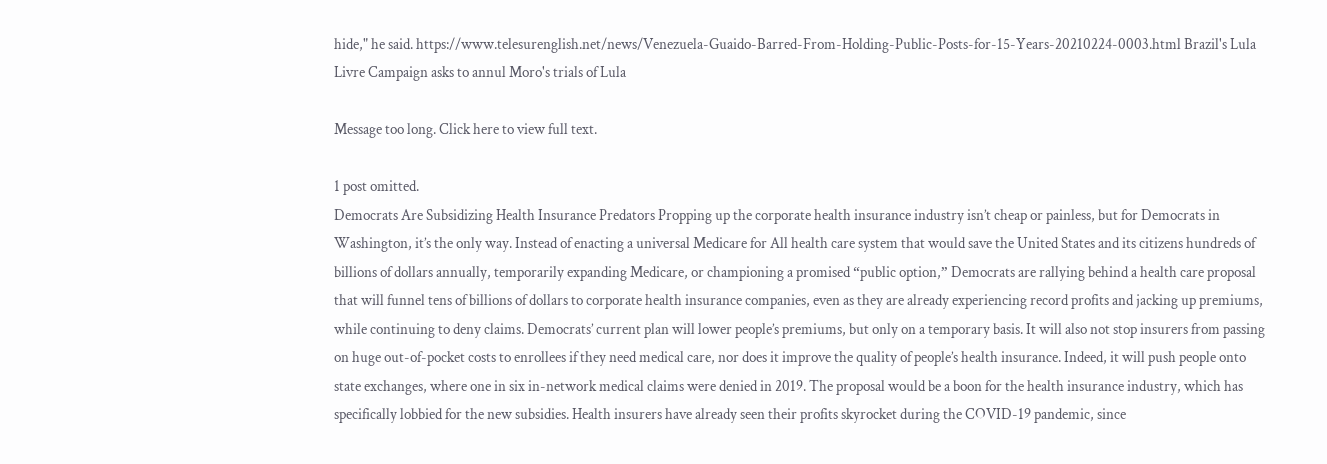hide," he said. https://www.telesurenglish.net/news/Venezuela-Guaido-Barred-From-Holding-Public-Posts-for-15-Years-20210224-0003.html Brazil's Lula Livre Campaign asks to annul Moro's trials of Lula

Message too long. Click here to view full text.

1 post omitted.
Democrats Are Subsidizing Health Insurance Predators Propping up the corporate health insurance industry isn’t cheap or painless, but for Democrats in Washington, it’s the only way. Instead of enacting a universal Medicare for All health care system that would save the United States and its citizens hundreds of billions of dollars annually, temporarily expanding Medicare, or championing a promised “public option,” Democrats are rallying behind a health care proposal that will funnel tens of billions of dollars to corporate health insurance companies, even as they are already experiencing record profits and jacking up premiums, while continuing to deny claims. Democrats’ current plan will lower people’s premiums, but only on a temporary basis. It will also not stop insurers from passing on huge out-of-pocket costs to enrollees if they need medical care, nor does it improve the quality of people’s health insurance. Indeed, it will push people onto state exchanges, where one in six in-network medical claims were denied in 2019. The proposal would be a boon for the health insurance industry, which has specifically lobbied for the new subsidies. Health insurers have already seen their profits skyrocket during the COVID-19 pandemic, since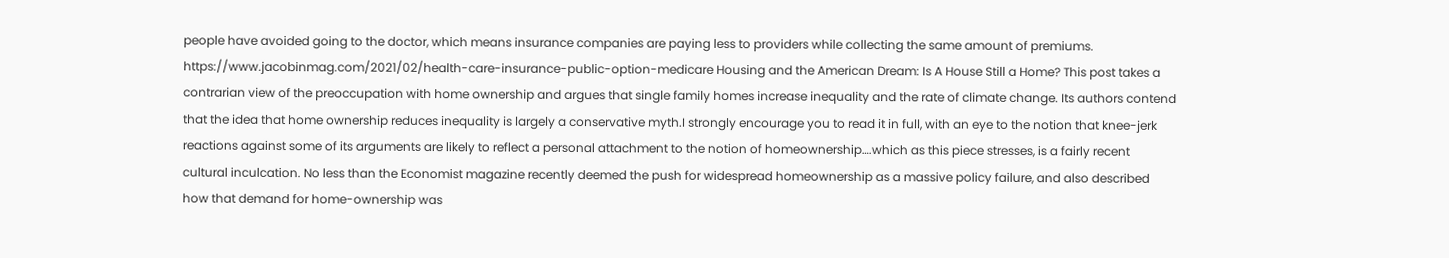people have avoided going to the doctor, which means insurance companies are paying less to providers while collecting the same amount of premiums. https://www.jacobinmag.com/2021/02/health-care-insurance-public-option-medicare Housing and the American Dream: Is A House Still a Home? This post takes a contrarian view of the preoccupation with home ownership and argues that single family homes increase inequality and the rate of climate change. Its authors contend that the idea that home ownership reduces inequality is largely a conservative myth.I strongly encourage you to read it in full, with an eye to the notion that knee-jerk reactions against some of its arguments are likely to reflect a personal attachment to the notion of homeownership….which as this piece stresses, is a fairly recent cultural inculcation. No less than the Economist magazine recently deemed the push for widespread homeownership as a massive policy failure, and also described how that demand for home-ownership was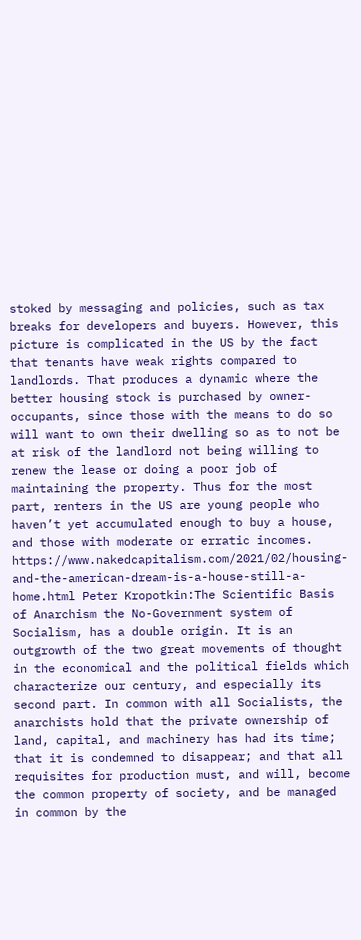stoked by messaging and policies, such as tax breaks for developers and buyers. However, this picture is complicated in the US by the fact that tenants have weak rights compared to landlords. That produces a dynamic where the better housing stock is purchased by owner-occupants, since those with the means to do so will want to own their dwelling so as to not be at risk of the landlord not being willing to renew the lease or doing a poor job of maintaining the property. Thus for the most part, renters in the US are young people who haven’t yet accumulated enough to buy a house, and those with moderate or erratic incomes. https://www.nakedcapitalism.com/2021/02/housing-and-the-american-dream-is-a-house-still-a-home.html Peter Kropotkin:The Scientific Basis of Anarchism the No-Government system of Socialism, has a double origin. It is an outgrowth of the two great movements of thought in the economical and the political fields which characterize our century, and especially its second part. In common with all Socialists, the anarchists hold that the private ownership of land, capital, and machinery has had its time; that it is condemned to disappear; and that all requisites for production must, and will, become the common property of society, and be managed in common by the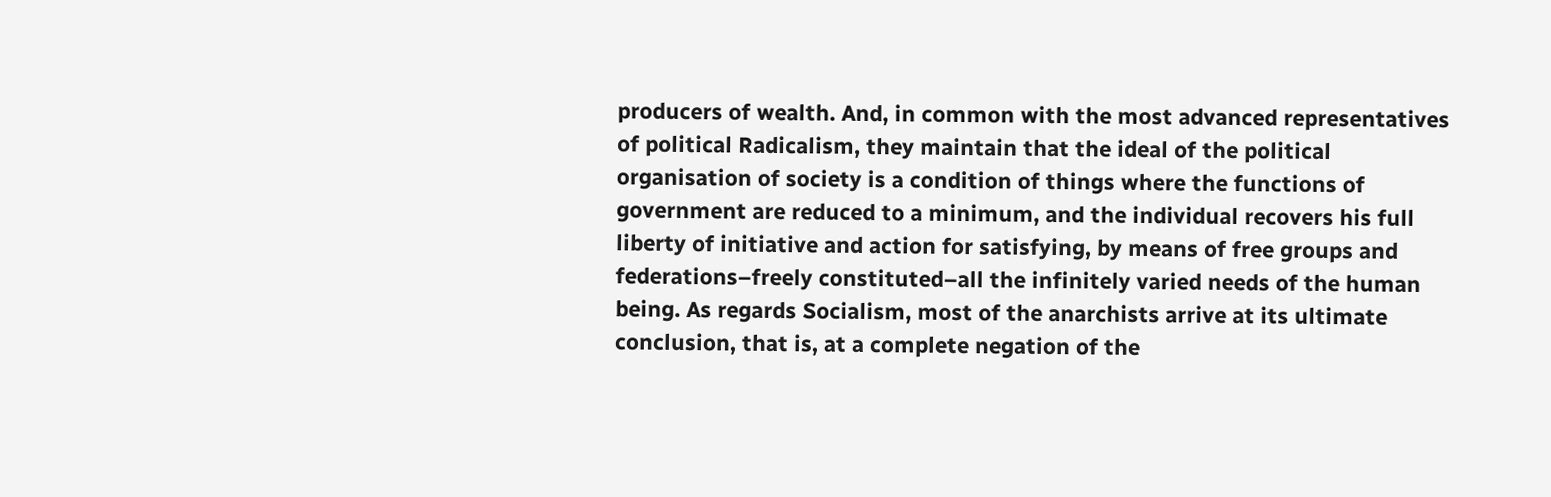producers of wealth. And, in common with the most advanced representatives of political Radicalism, they maintain that the ideal of the political organisation of society is a condition of things where the functions of government are reduced to a minimum, and the individual recovers his full liberty of initiative and action for satisfying, by means of free groups and federations–freely constituted–all the infinitely varied needs of the human being. As regards Socialism, most of the anarchists arrive at its ultimate conclusion, that is, at a complete negation of the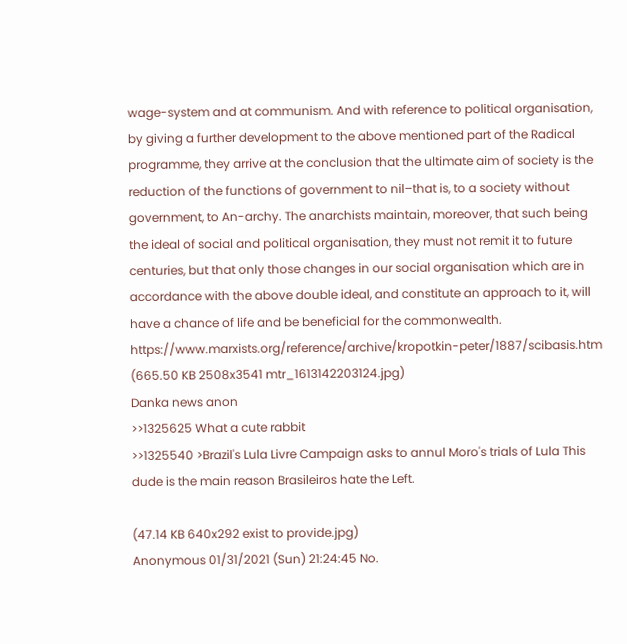wage-system and at communism. And with reference to political organisation, by giving a further development to the above mentioned part of the Radical programme, they arrive at the conclusion that the ultimate aim of society is the reduction of the functions of government to nil–that is, to a society without government, to An-archy. The anarchists maintain, moreover, that such being the ideal of social and political organisation, they must not remit it to future centuries, but that only those changes in our social organisation which are in accordance with the above double ideal, and constitute an approach to it, will have a chance of life and be beneficial for the commonwealth. https://www.marxists.org/reference/archive/kropotkin-peter/1887/scibasis.htm
(665.50 KB 2508x3541 mtr_1613142203124.jpg)
Danka news anon
>>1325625 What a cute rabbit
>>1325540 >Brazil's Lula Livre Campaign asks to annul Moro's trials of Lula This dude is the main reason Brasileiros hate the Left.

(47.14 KB 640x292 exist to provide.jpg)
Anonymous 01/31/2021 (Sun) 21:24:45 No.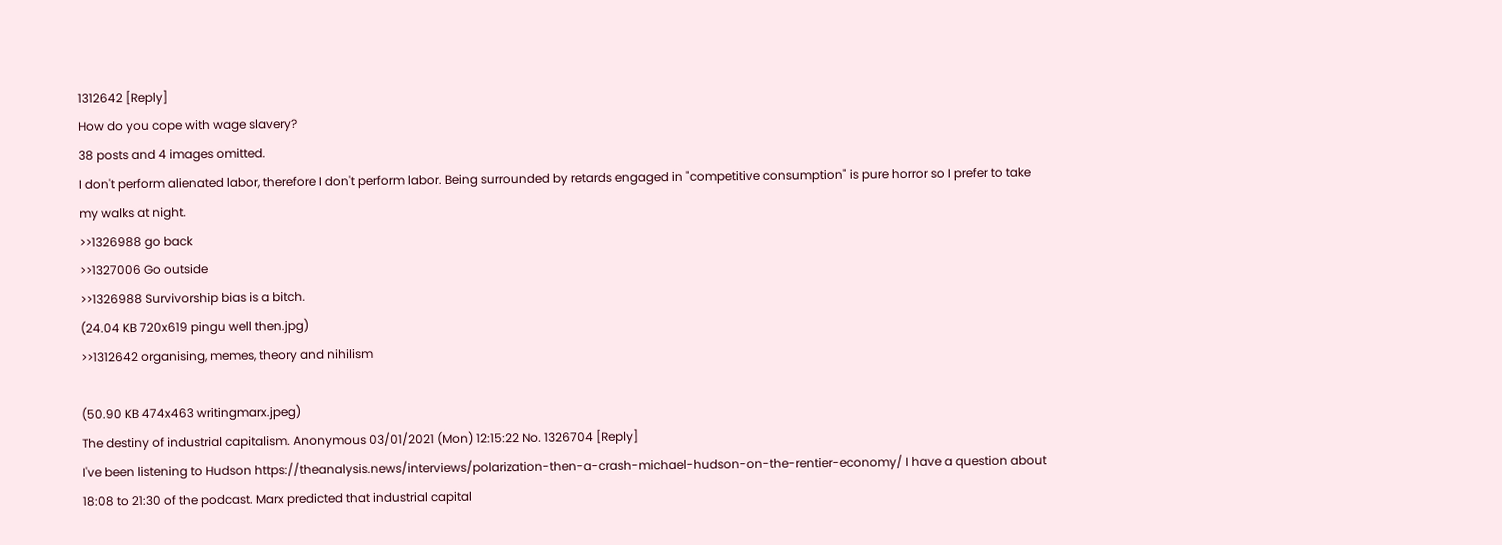1312642 [Reply]
How do you cope with wage slavery?
38 posts and 4 images omitted.
I don't perform alienated labor, therefore I don't perform labor. Being surrounded by retards engaged in "competitive consumption" is pure horror so I prefer to take my walks at night.
>>1326988 go back
>>1327006 Go outside
>>1326988 Survivorship bias is a bitch.
(24.04 KB 720x619 pingu well then.jpg)
>>1312642 organising, memes, theory and nihilism

(50.90 KB 474x463 writingmarx.jpeg)
The destiny of industrial capitalism. Anonymous 03/01/2021 (Mon) 12:15:22 No. 1326704 [Reply]
I've been listening to Hudson https://theanalysis.news/interviews/polarization-then-a-crash-michael-hudson-on-the-rentier-economy/ I have a question about 18:08 to 21:30 of the podcast. Marx predicted that industrial capital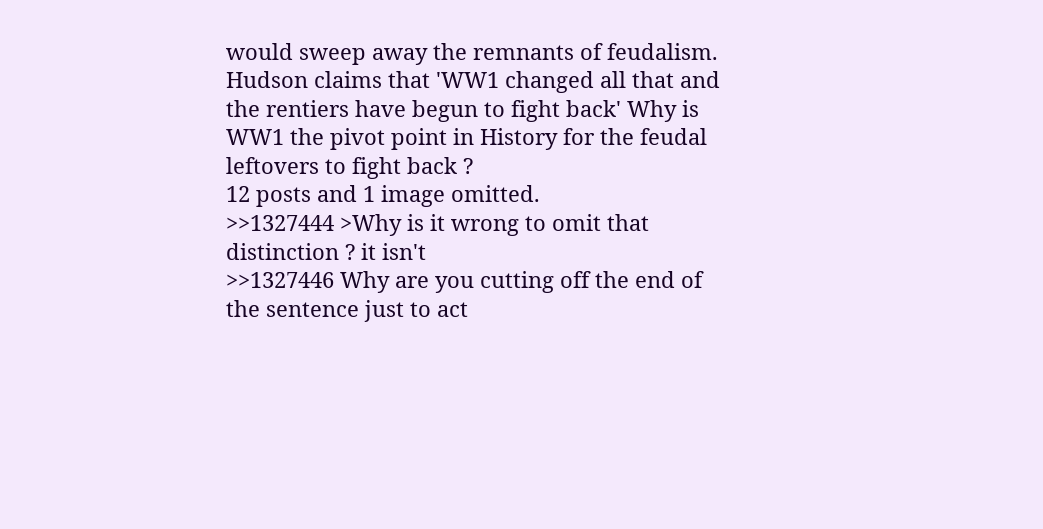would sweep away the remnants of feudalism. Hudson claims that 'WW1 changed all that and the rentiers have begun to fight back' Why is WW1 the pivot point in History for the feudal leftovers to fight back ?
12 posts and 1 image omitted.
>>1327444 >Why is it wrong to omit that distinction ? it isn't
>>1327446 Why are you cutting off the end of the sentence just to act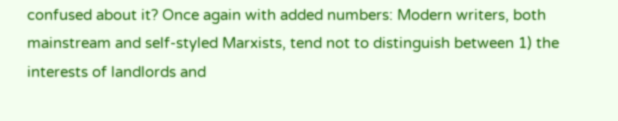confused about it? Once again with added numbers: Modern writers, both mainstream and self-styled Marxists, tend not to distinguish between 1) the interests of landlords and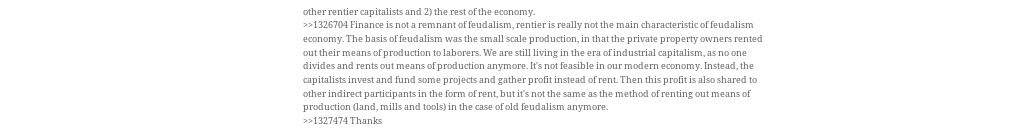other rentier capitalists and 2) the rest of the economy.
>>1326704 Finance is not a remnant of feudalism, rentier is really not the main characteristic of feudalism economy. The basis of feudalism was the small scale production, in that the private property owners rented out their means of production to laborers. We are still living in the era of industrial capitalism, as no one divides and rents out means of production anymore. It's not feasible in our modern economy. Instead, the capitalists invest and fund some projects and gather profit instead of rent. Then this profit is also shared to other indirect participants in the form of rent, but it's not the same as the method of renting out means of production (land, mills and tools) in the case of old feudalism anymore.
>>1327474 Thanks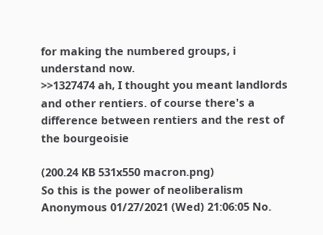for making the numbered groups, i understand now.
>>1327474 ah, I thought you meant landlords and other rentiers. of course there's a difference between rentiers and the rest of the bourgeoisie

(200.24 KB 531x550 macron.png)
So this is the power of neoliberalism Anonymous 01/27/2021 (Wed) 21:06:05 No.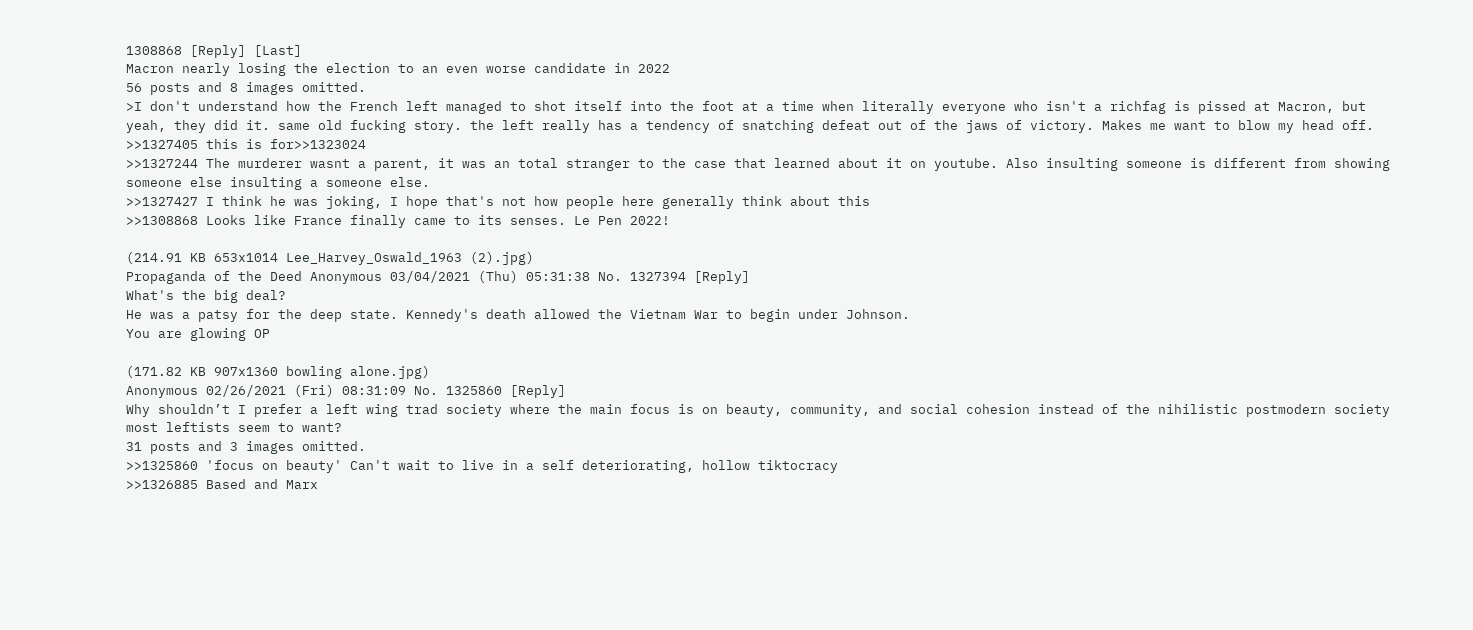1308868 [Reply] [Last]
Macron nearly losing the election to an even worse candidate in 2022
56 posts and 8 images omitted.
>I don't understand how the French left managed to shot itself into the foot at a time when literally everyone who isn't a richfag is pissed at Macron, but yeah, they did it. same old fucking story. the left really has a tendency of snatching defeat out of the jaws of victory. Makes me want to blow my head off.
>>1327405 this is for>>1323024
>>1327244 The murderer wasnt a parent, it was an total stranger to the case that learned about it on youtube. Also insulting someone is different from showing someone else insulting a someone else.
>>1327427 I think he was joking, I hope that's not how people here generally think about this
>>1308868 Looks like France finally came to its senses. Le Pen 2022!

(214.91 KB 653x1014 Lee_Harvey_Oswald_1963 (2).jpg)
Propaganda of the Deed Anonymous 03/04/2021 (Thu) 05:31:38 No. 1327394 [Reply]
What's the big deal?
He was a patsy for the deep state. Kennedy's death allowed the Vietnam War to begin under Johnson.
You are glowing OP

(171.82 KB 907x1360 bowling alone.jpg)
Anonymous 02/26/2021 (Fri) 08:31:09 No. 1325860 [Reply]
Why shouldn’t I prefer a left wing trad society where the main focus is on beauty, community, and social cohesion instead of the nihilistic postmodern society most leftists seem to want?
31 posts and 3 images omitted.
>>1325860 'focus on beauty' Can't wait to live in a self deteriorating, hollow tiktocracy
>>1326885 Based and Marx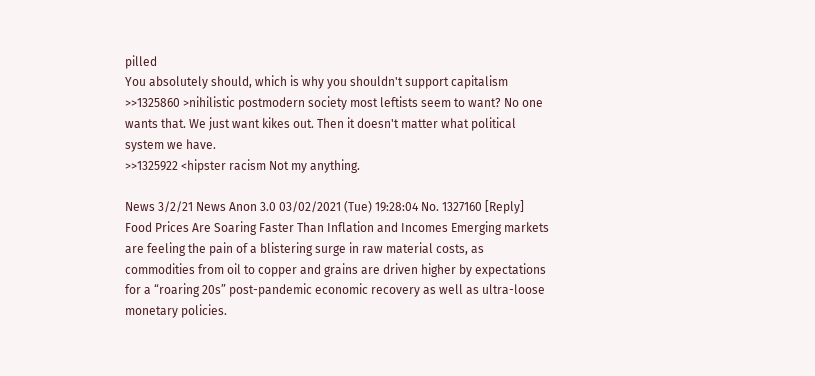pilled
You absolutely should, which is why you shouldn't support capitalism
>>1325860 >nihilistic postmodern society most leftists seem to want? No one wants that. We just want kikes out. Then it doesn't matter what political system we have.
>>1325922 <hipster racism Not my anything.

News 3/2/21 News Anon 3.0 03/02/2021 (Tue) 19:28:04 No. 1327160 [Reply]
Food Prices Are Soaring Faster Than Inflation and Incomes Emerging markets are feeling the pain of a blistering surge in raw material costs, as commodities from oil to copper and grains are driven higher by expectations for a “roaring 20s” post-pandemic economic recovery as well as ultra-loose monetary policies.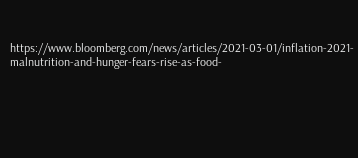https://www.bloomberg.com/news/articles/2021-03-01/inflation-2021-malnutrition-and-hunger-fears-rise-as-food-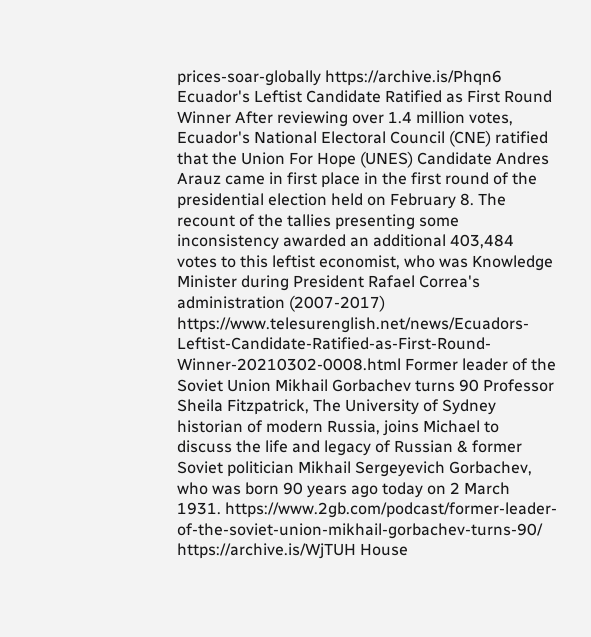prices-soar-globally https://archive.is/Phqn6 Ecuador's Leftist Candidate Ratified as First Round Winner After reviewing over 1.4 million votes, Ecuador's National Electoral Council (CNE) ratified that the Union For Hope (UNES) Candidate Andres Arauz came in first place in the first round of the presidential election held on February 8. The recount of the tallies presenting some inconsistency awarded an additional 403,484 votes to this leftist economist, who was Knowledge Minister during President Rafael Correa's administration (2007-2017) https://www.telesurenglish.net/news/Ecuadors-Leftist-Candidate-Ratified-as-First-Round-Winner-20210302-0008.html Former leader of the Soviet Union Mikhail Gorbachev turns 90 Professor Sheila Fitzpatrick, The University of Sydney historian of modern Russia, joins Michael to discuss the life and legacy of Russian & former Soviet politician Mikhail Sergeyevich Gorbachev, who was born 90 years ago today on 2 March 1931. https://www.2gb.com/podcast/former-leader-of-the-soviet-union-mikhail-gorbachev-turns-90/ https://archive.is/WjTUH House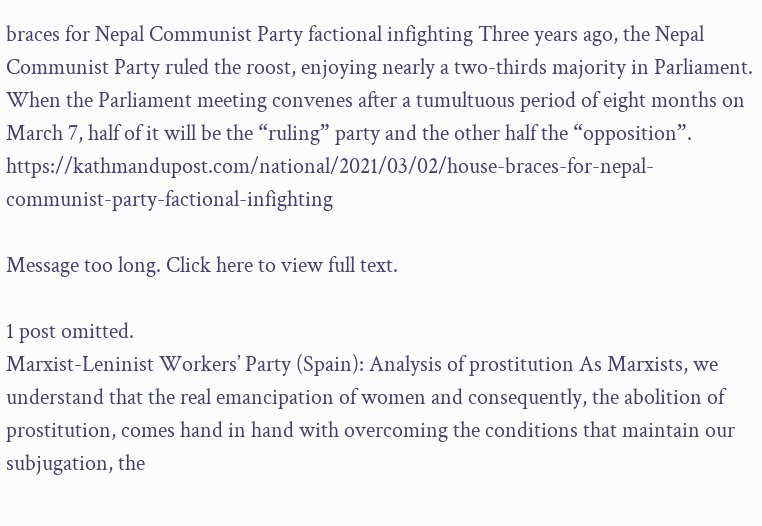braces for Nepal Communist Party factional infighting Three years ago, the Nepal Communist Party ruled the roost, enjoying nearly a two-thirds majority in Parliament. When the Parliament meeting convenes after a tumultuous period of eight months on March 7, half of it will be the “ruling” party and the other half the “opposition”. https://kathmandupost.com/national/2021/03/02/house-braces-for-nepal-communist-party-factional-infighting

Message too long. Click here to view full text.

1 post omitted.
Marxist-Leninist Workers’ Party (Spain): Analysis of prostitution As Marxists, we understand that the real emancipation of women and consequently, the abolition of prostitution, comes hand in hand with overcoming the conditions that maintain our subjugation, the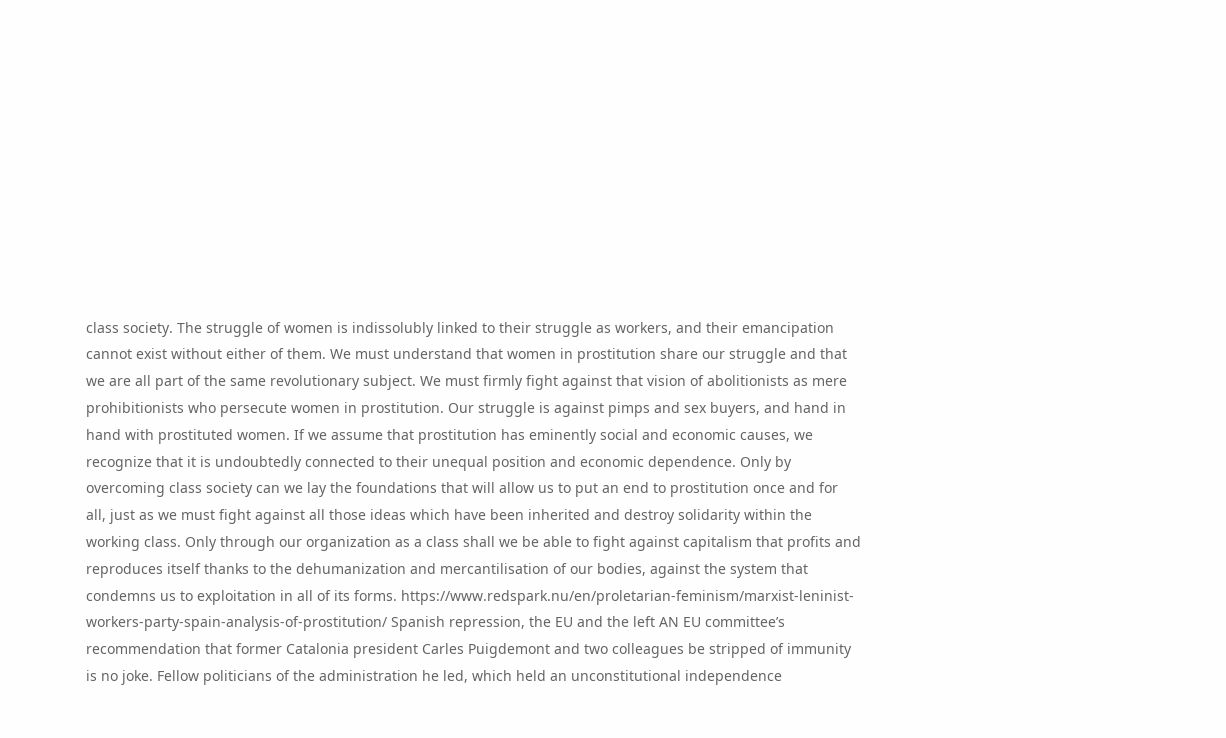class society. The struggle of women is indissolubly linked to their struggle as workers, and their emancipation cannot exist without either of them. We must understand that women in prostitution share our struggle and that we are all part of the same revolutionary subject. We must firmly fight against that vision of abolitionists as mere prohibitionists who persecute women in prostitution. Our struggle is against pimps and sex buyers, and hand in hand with prostituted women. If we assume that prostitution has eminently social and economic causes, we recognize that it is undoubtedly connected to their unequal position and economic dependence. Only by overcoming class society can we lay the foundations that will allow us to put an end to prostitution once and for all, just as we must fight against all those ideas which have been inherited and destroy solidarity within the working class. Only through our organization as a class shall we be able to fight against capitalism that profits and reproduces itself thanks to the dehumanization and mercantilisation of our bodies, against the system that condemns us to exploitation in all of its forms. https://www.redspark.nu/en/proletarian-feminism/marxist-leninist-workers-party-spain-analysis-of-prostitution/ Spanish repression, the EU and the left AN EU committee’s recommendation that former Catalonia president Carles Puigdemont and two colleagues be stripped of immunity is no joke. Fellow politicians of the administration he led, which held an unconstitutional independence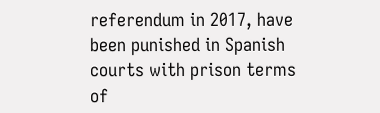referendum in 2017, have been punished in Spanish courts with prison terms of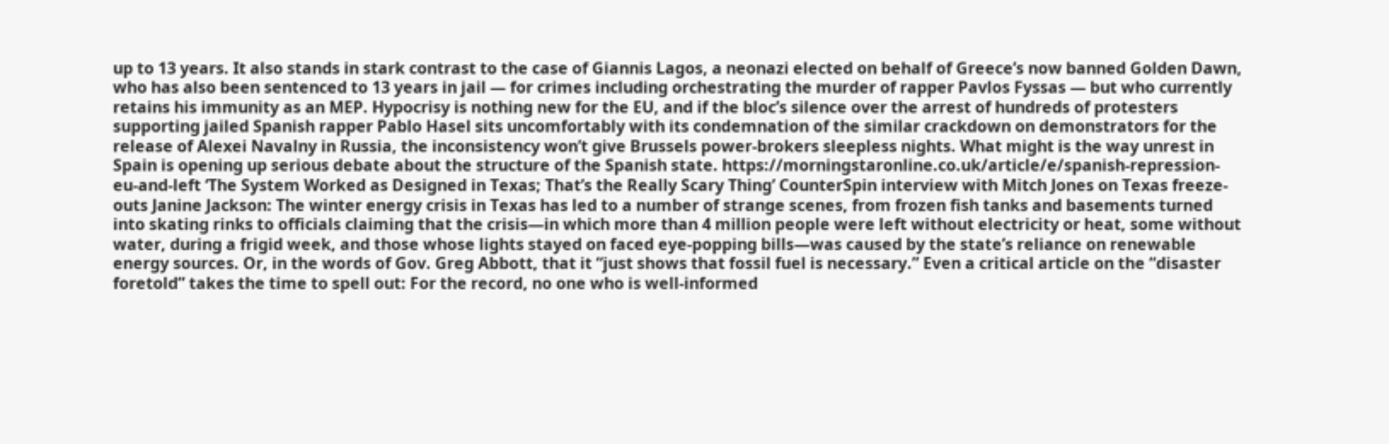up to 13 years. It also stands in stark contrast to the case of Giannis Lagos, a neonazi elected on behalf of Greece’s now banned Golden Dawn, who has also been sentenced to 13 years in jail — for crimes including orchestrating the murder of rapper Pavlos Fyssas — but who currently retains his immunity as an MEP. Hypocrisy is nothing new for the EU, and if the bloc’s silence over the arrest of hundreds of protesters supporting jailed Spanish rapper Pablo Hasel sits uncomfortably with its condemnation of the similar crackdown on demonstrators for the release of Alexei Navalny in Russia, the inconsistency won’t give Brussels power-brokers sleepless nights. What might is the way unrest in Spain is opening up serious debate about the structure of the Spanish state. https://morningstaronline.co.uk/article/e/spanish-repression-eu-and-left ‘The System Worked as Designed in Texas; That’s the Really Scary Thing’ CounterSpin interview with Mitch Jones on Texas freeze-outs Janine Jackson: The winter energy crisis in Texas has led to a number of strange scenes, from frozen fish tanks and basements turned into skating rinks to officials claiming that the crisis—in which more than 4 million people were left without electricity or heat, some without water, during a frigid week, and those whose lights stayed on faced eye-popping bills—was caused by the state’s reliance on renewable energy sources. Or, in the words of Gov. Greg Abbott, that it “just shows that fossil fuel is necessary.” Even a critical article on the “disaster foretold” takes the time to spell out: For the record, no one who is well-informed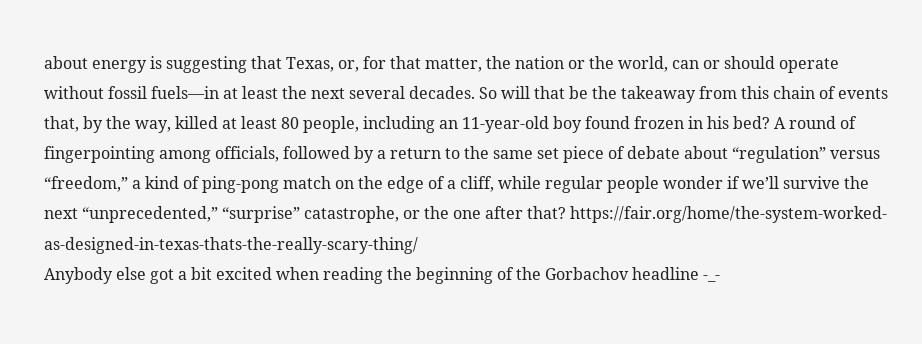about energy is suggesting that Texas, or, for that matter, the nation or the world, can or should operate without fossil fuels—in at least the next several decades. So will that be the takeaway from this chain of events that, by the way, killed at least 80 people, including an 11-year-old boy found frozen in his bed? A round of fingerpointing among officials, followed by a return to the same set piece of debate about “regulation” versus “freedom,” a kind of ping-pong match on the edge of a cliff, while regular people wonder if we’ll survive the next “unprecedented,” “surprise” catastrophe, or the one after that? https://fair.org/home/the-system-worked-as-designed-in-texas-thats-the-really-scary-thing/
Anybody else got a bit excited when reading the beginning of the Gorbachov headline -_-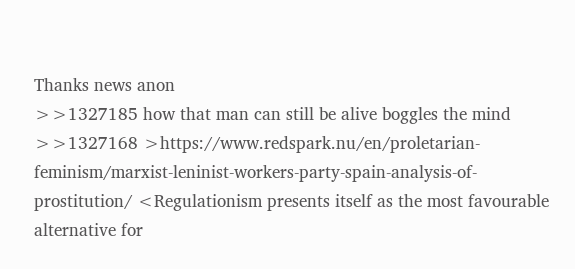Thanks news anon
>>1327185 how that man can still be alive boggles the mind
>>1327168 >https://www.redspark.nu/en/proletarian-feminism/marxist-leninist-workers-party-spain-analysis-of-prostitution/ <Regulationism presents itself as the most favourable alternative for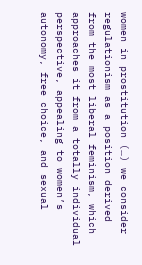women in prostitution (…) we consider regulationism as a position derived from the most liberal feminism, which approaches it from a totally individual perspective, appealing to women’s autonomy, free choice, and sexual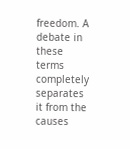freedom. A debate in these terms completely separates it from the causes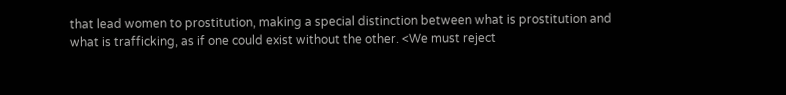that lead women to prostitution, making a special distinction between what is prostitution and what is trafficking, as if one could exist without the other. <We must reject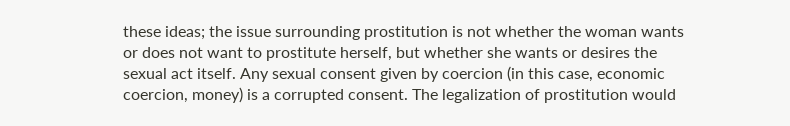these ideas; the issue surrounding prostitution is not whether the woman wants or does not want to prostitute herself, but whether she wants or desires the sexual act itself. Any sexual consent given by coercion (in this case, economic coercion, money) is a corrupted consent. The legalization of prostitution would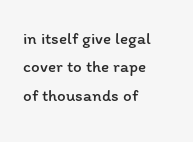in itself give legal cover to the rape of thousands of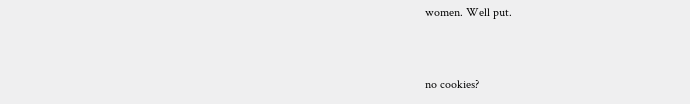women. Well put.


no cookies?